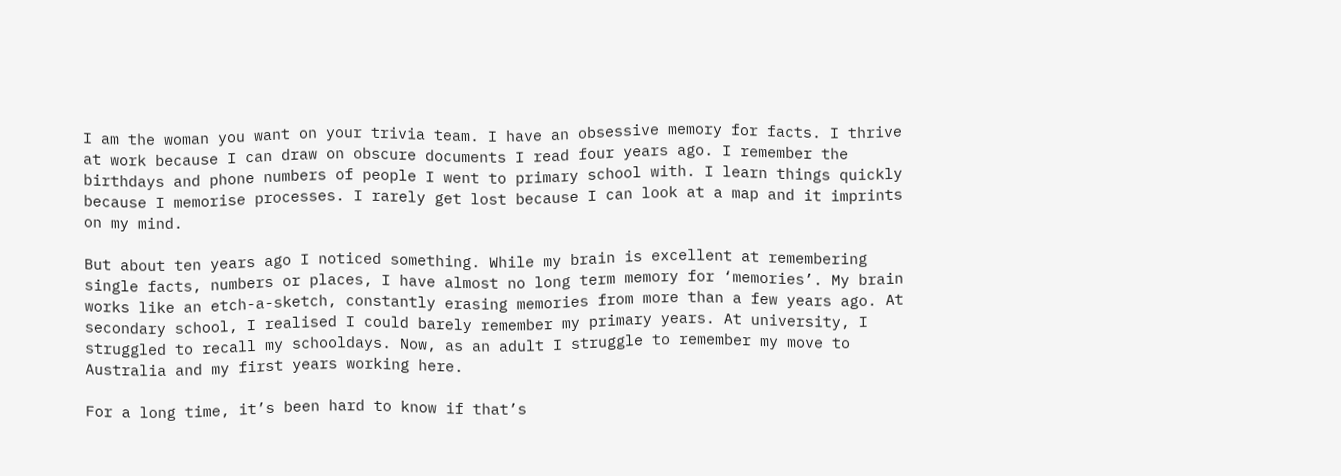I am the woman you want on your trivia team. I have an obsessive memory for facts. I thrive at work because I can draw on obscure documents I read four years ago. I remember the birthdays and phone numbers of people I went to primary school with. I learn things quickly because I memorise processes. I rarely get lost because I can look at a map and it imprints on my mind.

But about ten years ago I noticed something. While my brain is excellent at remembering single facts, numbers or places, I have almost no long term memory for ‘memories’. My brain works like an etch-a-sketch, constantly erasing memories from more than a few years ago. At secondary school, I realised I could barely remember my primary years. At university, I struggled to recall my schooldays. Now, as an adult I struggle to remember my move to Australia and my first years working here.

For a long time, it’s been hard to know if that’s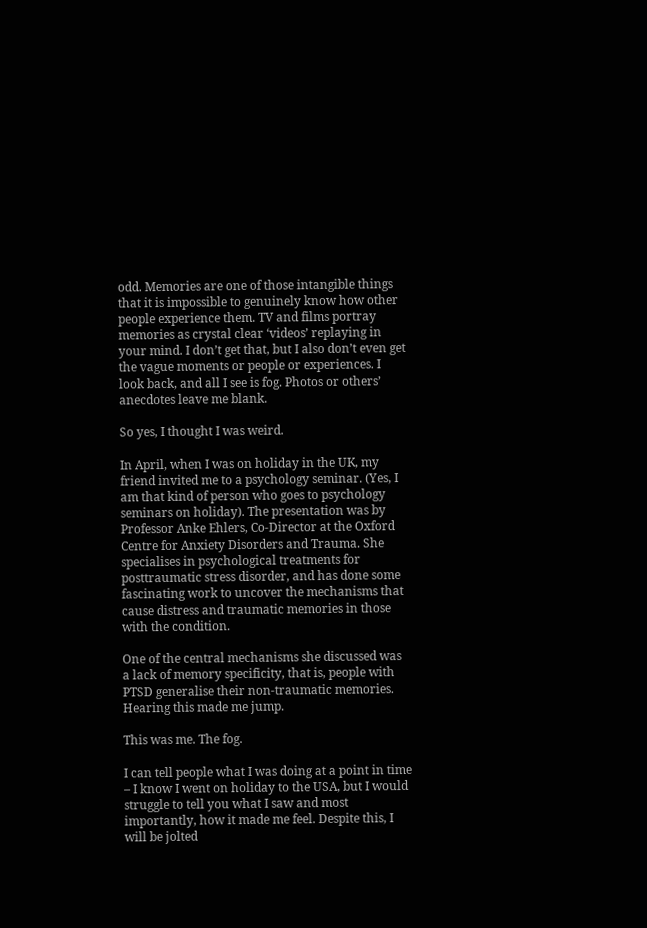odd. Memories are one of those intangible things that it is impossible to genuinely know how other people experience them. TV and films portray memories as crystal clear ‘videos’ replaying in your mind. I don’t get that, but I also don’t even get the vague moments or people or experiences. I look back, and all I see is fog. Photos or others’ anecdotes leave me blank.

So yes, I thought I was weird.

In April, when I was on holiday in the UK, my friend invited me to a psychology seminar. (Yes, I am that kind of person who goes to psychology seminars on holiday). The presentation was by Professor Anke Ehlers, Co-Director at the Oxford Centre for Anxiety Disorders and Trauma. She specialises in psychological treatments for posttraumatic stress disorder, and has done some fascinating work to uncover the mechanisms that cause distress and traumatic memories in those with the condition.

One of the central mechanisms she discussed was a lack of memory specificity, that is, people with PTSD generalise their non-traumatic memories. Hearing this made me jump.

This was me. The fog.

I can tell people what I was doing at a point in time – I know I went on holiday to the USA, but I would struggle to tell you what I saw and most importantly, how it made me feel. Despite this, I will be jolted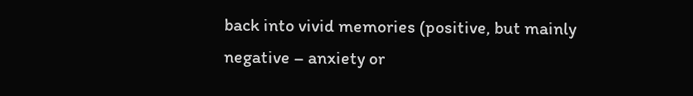back into vivid memories (positive, but mainly negative – anxiety or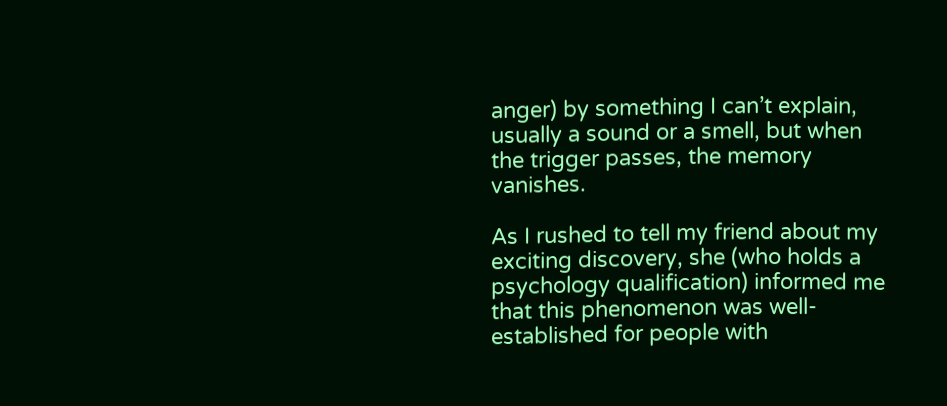anger) by something I can’t explain, usually a sound or a smell, but when the trigger passes, the memory vanishes.

As I rushed to tell my friend about my exciting discovery, she (who holds a psychology qualification) informed me that this phenomenon was well-established for people with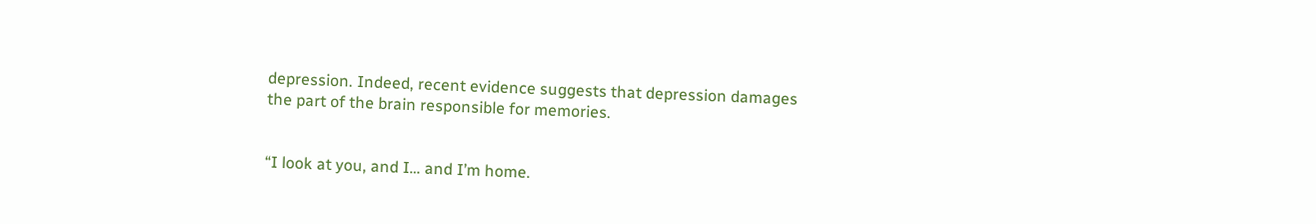depression. Indeed, recent evidence suggests that depression damages the part of the brain responsible for memories.


“I look at you, and I… and I’m home.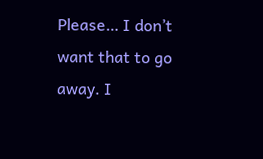Please… I don’t want that to go away. I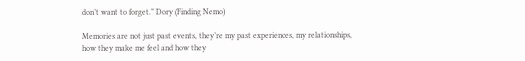don’t want to forget.” Dory (Finding Nemo)

Memories are not just past events, they’re my past experiences, my relationships, how they make me feel and how they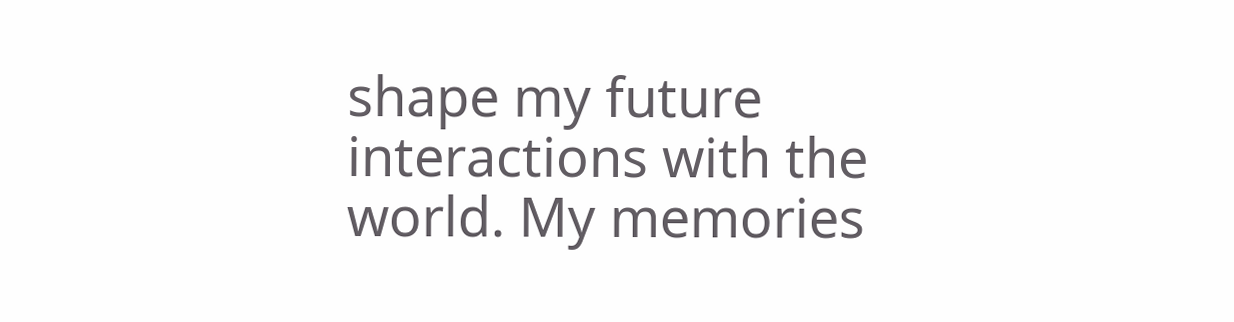shape my future interactions with the world. My memories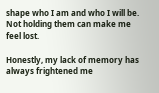shape who I am and who I will be. Not holding them can make me feel lost.

Honestly, my lack of memory has always frightened me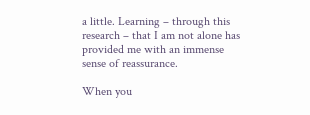a little. Learning – through this research – that I am not alone has provided me with an immense sense of reassurance.

When you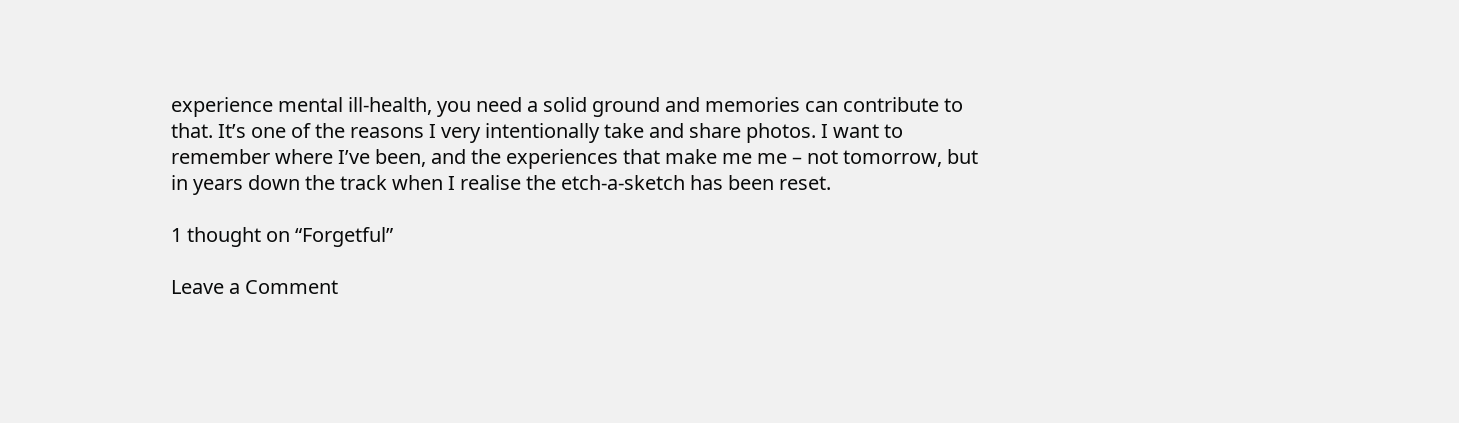experience mental ill-health, you need a solid ground and memories can contribute to that. It’s one of the reasons I very intentionally take and share photos. I want to remember where I’ve been, and the experiences that make me me – not tomorrow, but in years down the track when I realise the etch-a-sketch has been reset.

1 thought on “Forgetful”

Leave a Comment